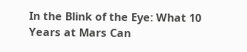In the Blink of the Eye: What 10 Years at Mars Can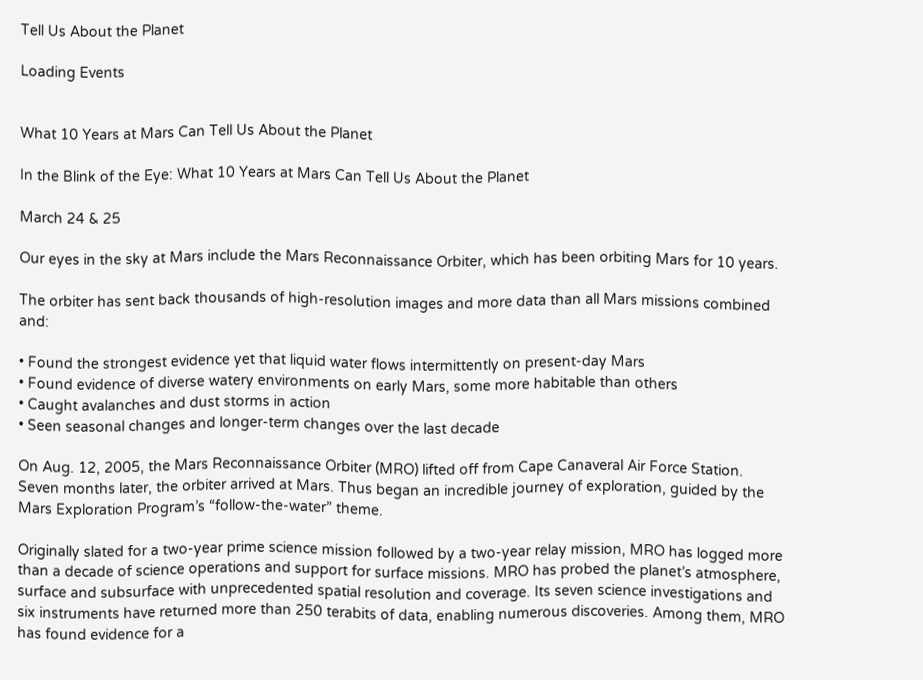Tell Us About the Planet

Loading Events


What 10 Years at Mars Can Tell Us About the Planet

In the Blink of the Eye: What 10 Years at Mars Can Tell Us About the Planet

March 24 & 25

Our eyes in the sky at Mars include the Mars Reconnaissance Orbiter, which has been orbiting Mars for 10 years.

The orbiter has sent back thousands of high-resolution images and more data than all Mars missions combined and:

• Found the strongest evidence yet that liquid water flows intermittently on present-day Mars
• Found evidence of diverse watery environments on early Mars, some more habitable than others
• Caught avalanches and dust storms in action
• Seen seasonal changes and longer-term changes over the last decade

On Aug. 12, 2005, the Mars Reconnaissance Orbiter (MRO) lifted off from Cape Canaveral Air Force Station. Seven months later, the orbiter arrived at Mars. Thus began an incredible journey of exploration, guided by the Mars Exploration Program’s “follow-the-water” theme.

Originally slated for a two-year prime science mission followed by a two-year relay mission, MRO has logged more than a decade of science operations and support for surface missions. MRO has probed the planet’s atmosphere, surface and subsurface with unprecedented spatial resolution and coverage. Its seven science investigations and six instruments have returned more than 250 terabits of data, enabling numerous discoveries. Among them, MRO has found evidence for a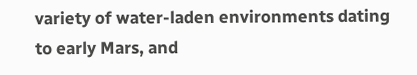variety of water-laden environments dating to early Mars, and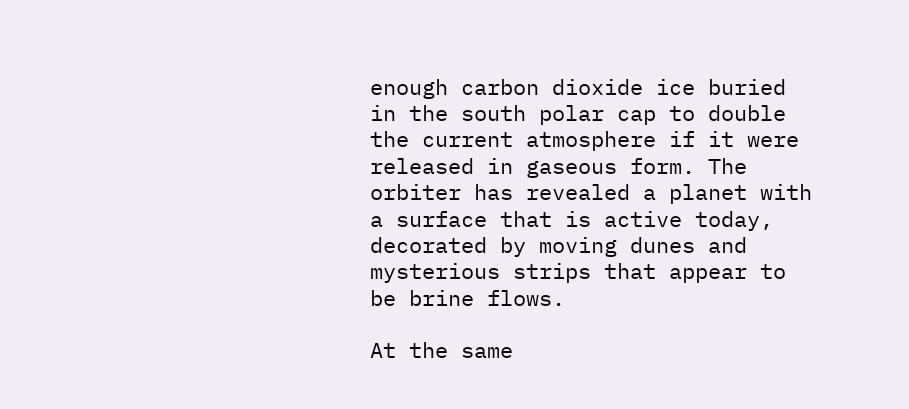enough carbon dioxide ice buried in the south polar cap to double the current atmosphere if it were released in gaseous form. The orbiter has revealed a planet with a surface that is active today, decorated by moving dunes and mysterious strips that appear to be brine flows.

At the same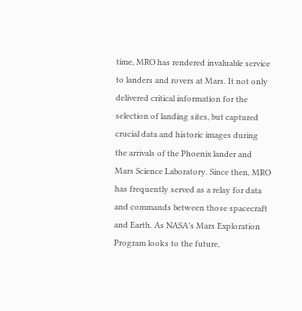time, MRO has rendered invaluable service to landers and rovers at Mars. It not only delivered critical information for the selection of landing sites, but captured crucial data and historic images during the arrivals of the Phoenix lander and Mars Science Laboratory. Since then, MRO has frequently served as a relay for data and commands between those spacecraft and Earth. As NASA’s Mars Exploration Program looks to the future,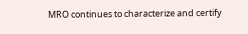MRO continues to characterize and certify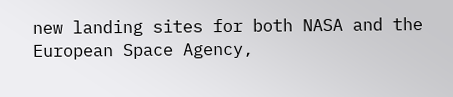new landing sites for both NASA and the European Space Agency,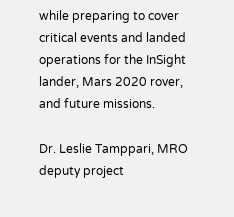while preparing to cover critical events and landed operations for the InSight lander, Mars 2020 rover, and future missions.

Dr. Leslie Tamppari, MRO deputy project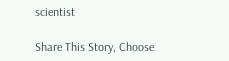scientist

Share This Story, Choose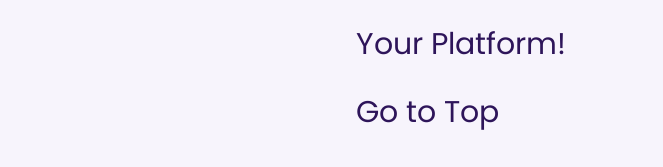Your Platform!

Go to Top